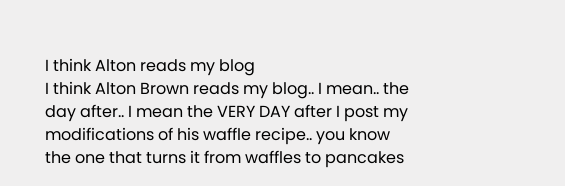I think Alton reads my blog
I think Alton Brown reads my blog.. I mean.. the day after.. I mean the VERY DAY after I post my modifications of his waffle recipe.. you know the one that turns it from waffles to pancakes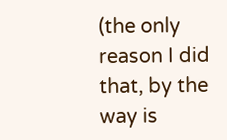(the only reason I did that, by the way is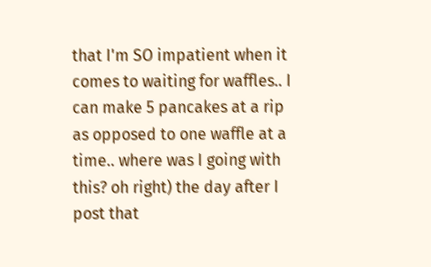that I'm SO impatient when it comes to waiting for waffles.. I can make 5 pancakes at a rip as opposed to one waffle at a time.. where was I going with this? oh right) the day after I post that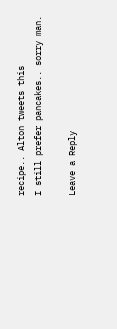recipe.. Alton tweets this
I still prefer pancakes.. sorry man.

Leave a Reply